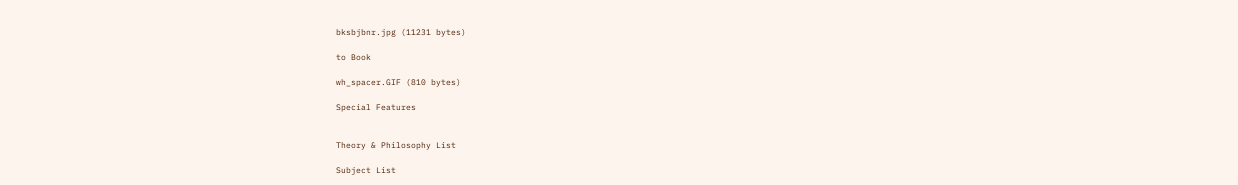bksbjbnr.jpg (11231 bytes)

to Book

wh_spacer.GIF (810 bytes)

Special Features


Theory & Philosophy List

Subject List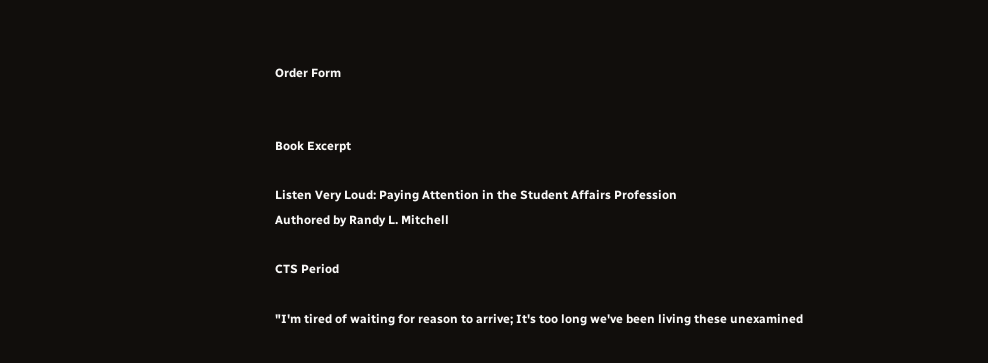Order Form


Book Excerpt

Listen Very Loud: Paying Attention in the Student Affairs Profession
Authored by Randy L. Mitchell

CTS Period

"I'm tired of waiting for reason to arrive; It's too long we've been living these unexamined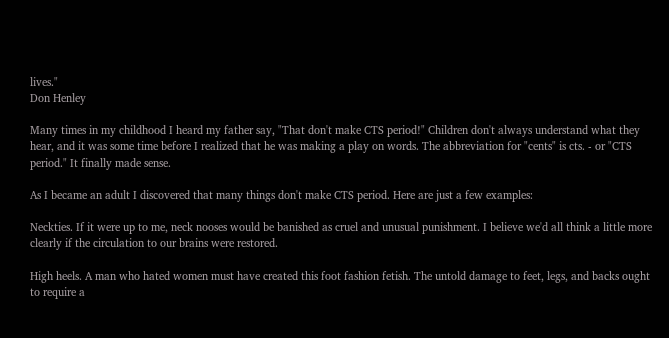lives."
Don Henley

Many times in my childhood I heard my father say, "That don't make CTS period!" Children don't always understand what they hear, and it was some time before I realized that he was making a play on words. The abbreviation for "cents" is cts. - or "CTS period." It finally made sense.

As I became an adult I discovered that many things don't make CTS period. Here are just a few examples:

Neckties. If it were up to me, neck nooses would be banished as cruel and unusual punishment. I believe we'd all think a little more clearly if the circulation to our brains were restored.

High heels. A man who hated women must have created this foot fashion fetish. The untold damage to feet, legs, and backs ought to require a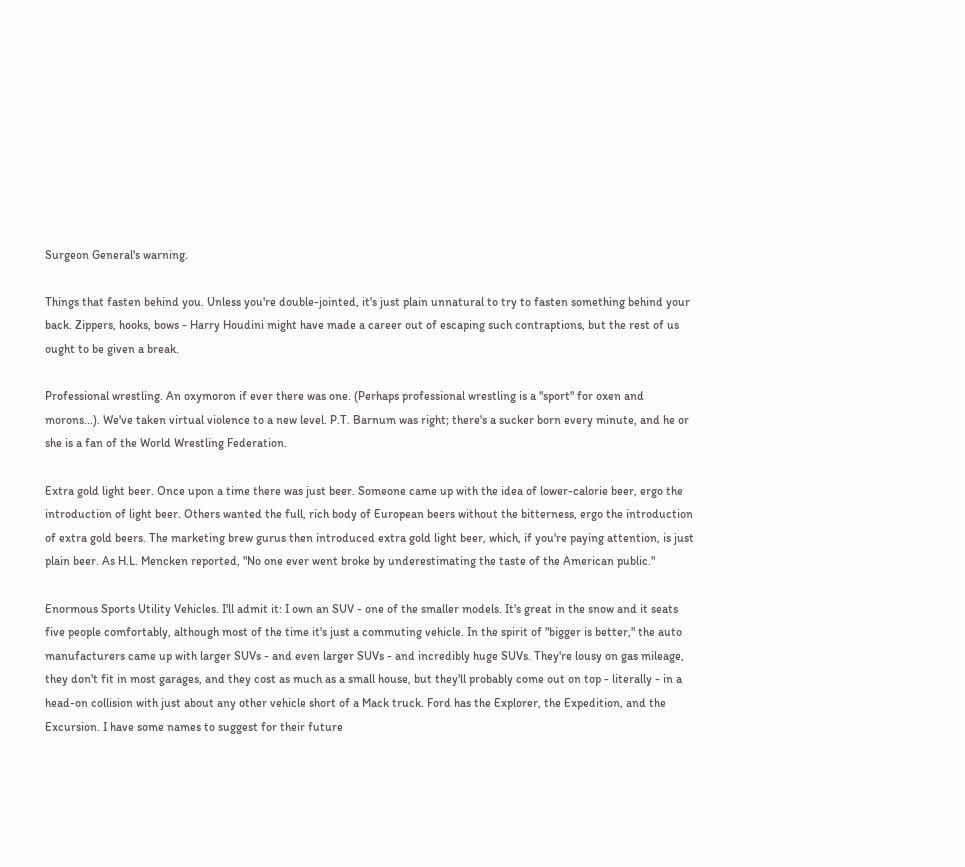Surgeon General's warning.

Things that fasten behind you. Unless you're double-jointed, it's just plain unnatural to try to fasten something behind your back. Zippers, hooks, bows - Harry Houdini might have made a career out of escaping such contraptions, but the rest of us ought to be given a break.

Professional wrestling. An oxymoron if ever there was one. (Perhaps professional wrestling is a "sport" for oxen and morons...). We've taken virtual violence to a new level. P.T. Barnum was right; there's a sucker born every minute, and he or she is a fan of the World Wrestling Federation.

Extra gold light beer. Once upon a time there was just beer. Someone came up with the idea of lower-calorie beer, ergo the introduction of light beer. Others wanted the full, rich body of European beers without the bitterness, ergo the introduction of extra gold beers. The marketing brew gurus then introduced extra gold light beer, which, if you're paying attention, is just plain beer. As H.L. Mencken reported, "No one ever went broke by underestimating the taste of the American public."

Enormous Sports Utility Vehicles. I'll admit it: I own an SUV - one of the smaller models. It's great in the snow and it seats five people comfortably, although most of the time it's just a commuting vehicle. In the spirit of "bigger is better," the auto manufacturers came up with larger SUVs - and even larger SUVs - and incredibly huge SUVs. They're lousy on gas mileage, they don't fit in most garages, and they cost as much as a small house, but they'll probably come out on top - literally - in a head-on collision with just about any other vehicle short of a Mack truck. Ford has the Explorer, the Expedition, and the Excursion. I have some names to suggest for their future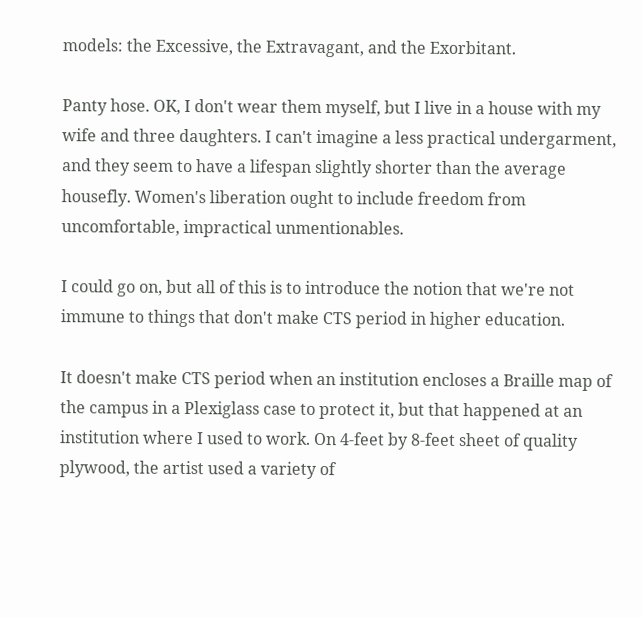models: the Excessive, the Extravagant, and the Exorbitant.

Panty hose. OK, I don't wear them myself, but I live in a house with my wife and three daughters. I can't imagine a less practical undergarment, and they seem to have a lifespan slightly shorter than the average housefly. Women's liberation ought to include freedom from uncomfortable, impractical unmentionables.

I could go on, but all of this is to introduce the notion that we're not immune to things that don't make CTS period in higher education.

It doesn't make CTS period when an institution encloses a Braille map of the campus in a Plexiglass case to protect it, but that happened at an institution where I used to work. On 4-feet by 8-feet sheet of quality plywood, the artist used a variety of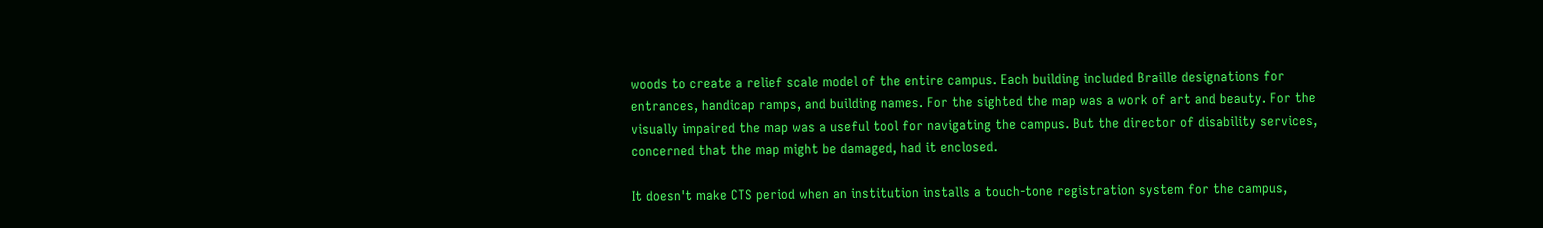woods to create a relief scale model of the entire campus. Each building included Braille designations for entrances, handicap ramps, and building names. For the sighted the map was a work of art and beauty. For the visually impaired the map was a useful tool for navigating the campus. But the director of disability services, concerned that the map might be damaged, had it enclosed.

It doesn't make CTS period when an institution installs a touch-tone registration system for the campus,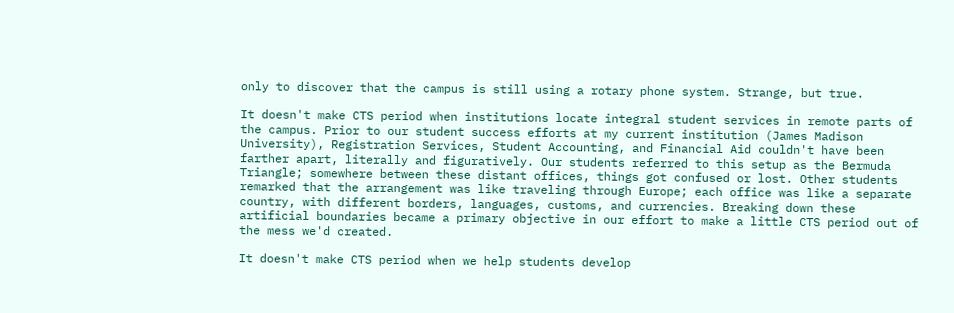only to discover that the campus is still using a rotary phone system. Strange, but true.

It doesn't make CTS period when institutions locate integral student services in remote parts of the campus. Prior to our student success efforts at my current institution (James Madison University), Registration Services, Student Accounting, and Financial Aid couldn't have been farther apart, literally and figuratively. Our students referred to this setup as the Bermuda Triangle; somewhere between these distant offices, things got confused or lost. Other students remarked that the arrangement was like traveling through Europe; each office was like a separate country, with different borders, languages, customs, and currencies. Breaking down these artificial boundaries became a primary objective in our effort to make a little CTS period out of the mess we'd created.

It doesn't make CTS period when we help students develop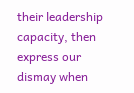their leadership capacity, then express our dismay when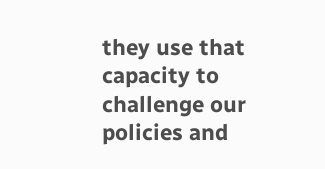they use that capacity to challenge our policies and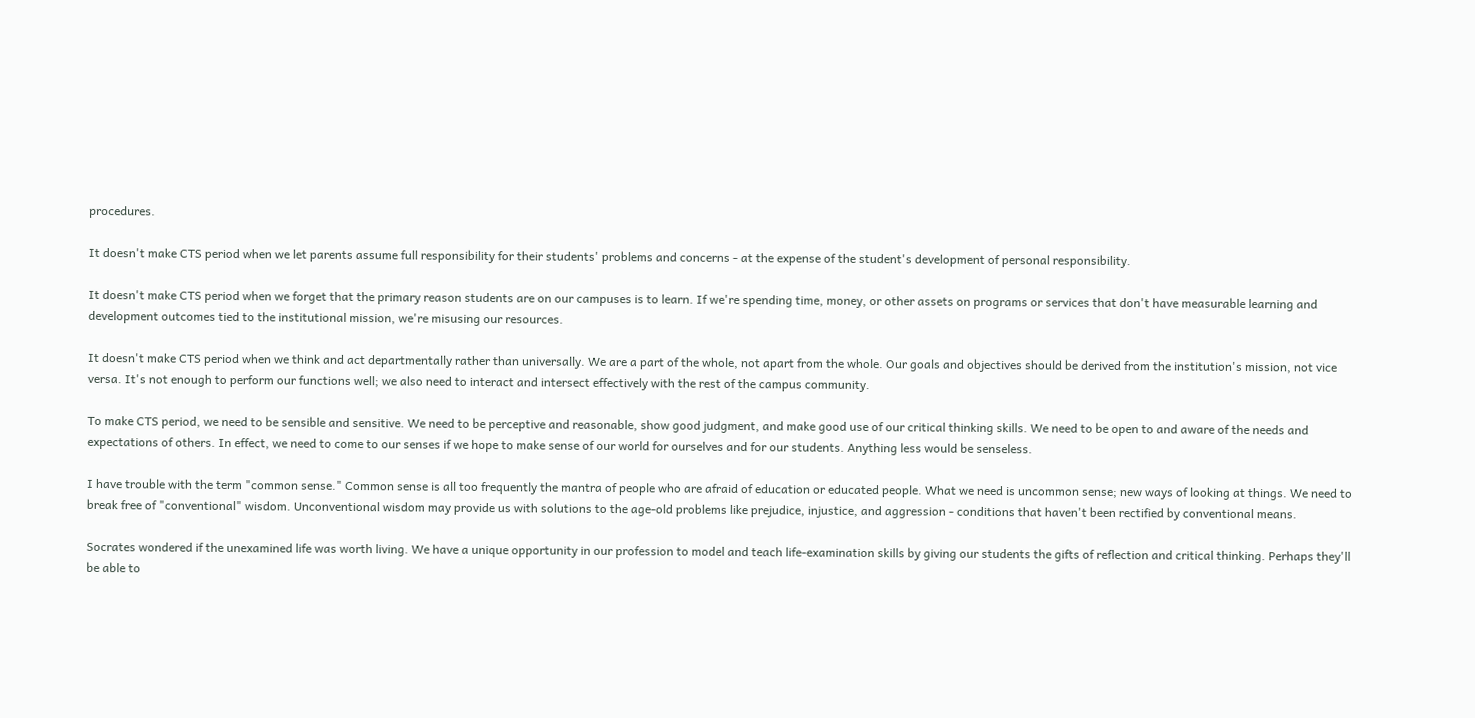procedures.

It doesn't make CTS period when we let parents assume full responsibility for their students' problems and concerns - at the expense of the student's development of personal responsibility.

It doesn't make CTS period when we forget that the primary reason students are on our campuses is to learn. If we're spending time, money, or other assets on programs or services that don't have measurable learning and development outcomes tied to the institutional mission, we're misusing our resources.

It doesn't make CTS period when we think and act departmentally rather than universally. We are a part of the whole, not apart from the whole. Our goals and objectives should be derived from the institution's mission, not vice versa. It's not enough to perform our functions well; we also need to interact and intersect effectively with the rest of the campus community.

To make CTS period, we need to be sensible and sensitive. We need to be perceptive and reasonable, show good judgment, and make good use of our critical thinking skills. We need to be open to and aware of the needs and expectations of others. In effect, we need to come to our senses if we hope to make sense of our world for ourselves and for our students. Anything less would be senseless.

I have trouble with the term "common sense." Common sense is all too frequently the mantra of people who are afraid of education or educated people. What we need is uncommon sense; new ways of looking at things. We need to break free of "conventional" wisdom. Unconventional wisdom may provide us with solutions to the age-old problems like prejudice, injustice, and aggression - conditions that haven't been rectified by conventional means.

Socrates wondered if the unexamined life was worth living. We have a unique opportunity in our profession to model and teach life-examination skills by giving our students the gifts of reflection and critical thinking. Perhaps they'll be able to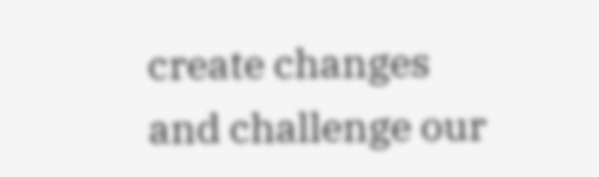create changes and challenge our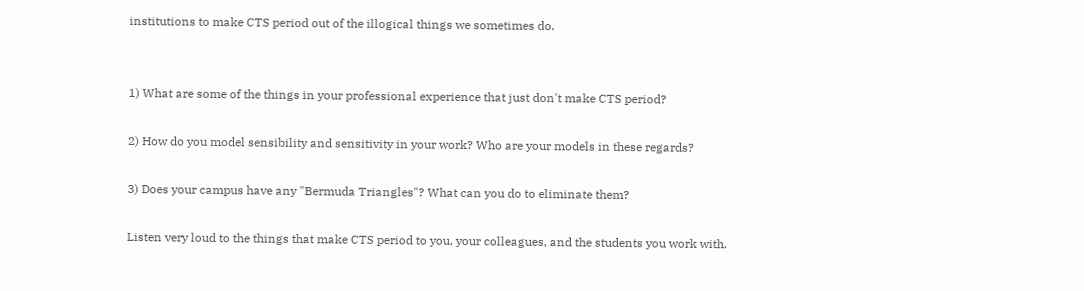institutions to make CTS period out of the illogical things we sometimes do.


1) What are some of the things in your professional experience that just don't make CTS period?

2) How do you model sensibility and sensitivity in your work? Who are your models in these regards?

3) Does your campus have any "Bermuda Triangles"? What can you do to eliminate them?

Listen very loud to the things that make CTS period to you, your colleagues, and the students you work with.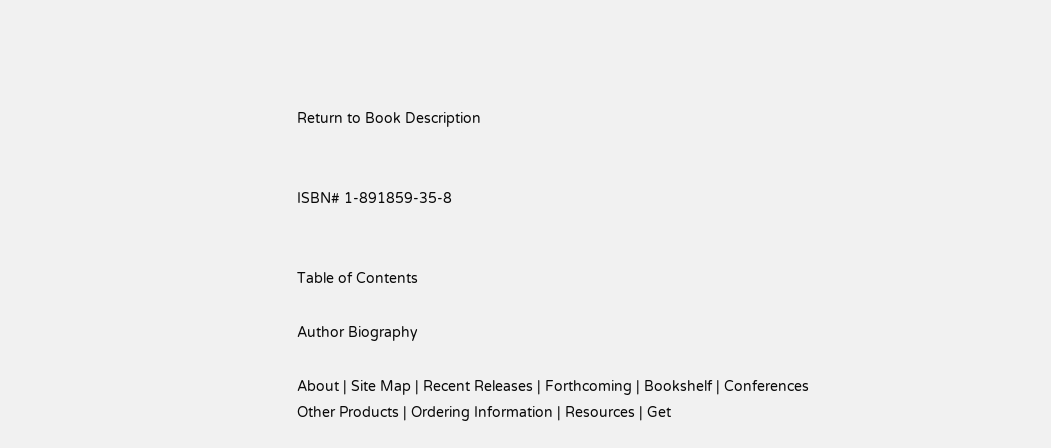Return to Book Description


ISBN# 1-891859-35-8


Table of Contents

Author Biography

About | Site Map | Recent Releases | Forthcoming | Bookshelf | Conferences
Other Products | Ordering Information | Resources | Get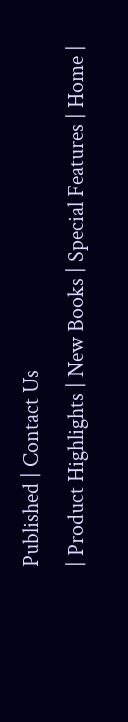Published | Contact Us
| Product Highlights | New Books | Special Features | Home |